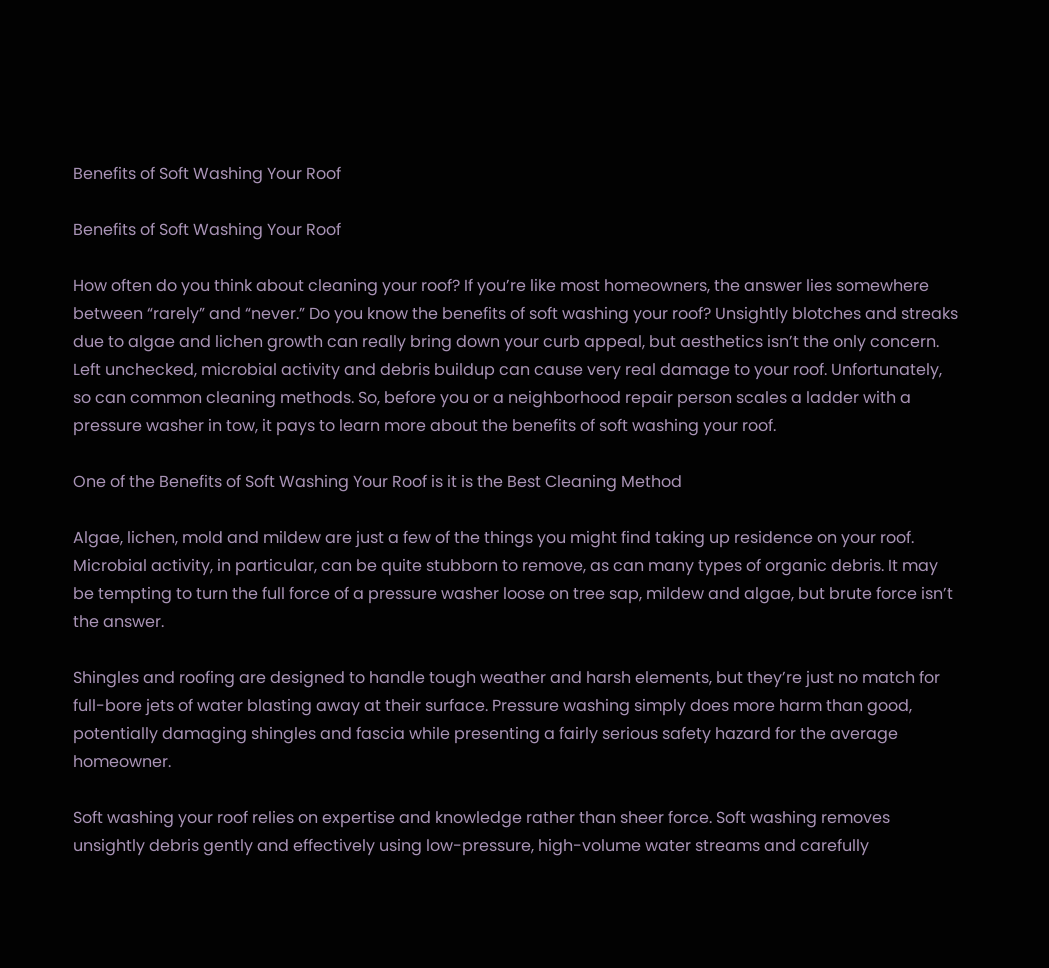Benefits of Soft Washing Your Roof

Benefits of Soft Washing Your Roof

How often do you think about cleaning your roof? If you’re like most homeowners, the answer lies somewhere between “rarely” and “never.” Do you know the benefits of soft washing your roof? Unsightly blotches and streaks due to algae and lichen growth can really bring down your curb appeal, but aesthetics isn’t the only concern. Left unchecked, microbial activity and debris buildup can cause very real damage to your roof. Unfortunately, so can common cleaning methods. So, before you or a neighborhood repair person scales a ladder with a pressure washer in tow, it pays to learn more about the benefits of soft washing your roof.

One of the Benefits of Soft Washing Your Roof is it is the Best Cleaning Method

Algae, lichen, mold and mildew are just a few of the things you might find taking up residence on your roof. Microbial activity, in particular, can be quite stubborn to remove, as can many types of organic debris. It may be tempting to turn the full force of a pressure washer loose on tree sap, mildew and algae, but brute force isn’t the answer.

Shingles and roofing are designed to handle tough weather and harsh elements, but they’re just no match for full-bore jets of water blasting away at their surface. Pressure washing simply does more harm than good, potentially damaging shingles and fascia while presenting a fairly serious safety hazard for the average homeowner.

Soft washing your roof relies on expertise and knowledge rather than sheer force. Soft washing removes unsightly debris gently and effectively using low-pressure, high-volume water streams and carefully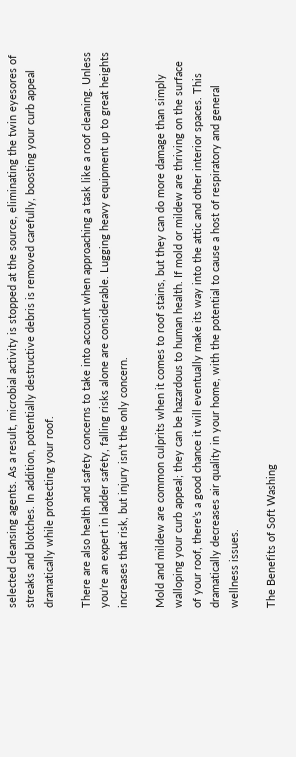selected cleansing agents. As a result, microbial activity is stopped at the source, eliminating the twin eyesores of streaks and blotches. In addition, potentially destructive debris is removed carefully, boosting your curb appeal dramatically while protecting your roof.

There are also health and safety concerns to take into account when approaching a task like a roof cleaning. Unless you’re an expert in ladder safety, falling risks alone are considerable. Lugging heavy equipment up to great heights increases that risk, but injury isn’t the only concern.

Mold and mildew are common culprits when it comes to roof stains, but they can do more damage than simply walloping your curb appeal; they can be hazardous to human health. If mold or mildew are thriving on the surface of your roof, there’s a good chance it will eventually make its way into the attic and other interior spaces. This dramatically decreases air quality in your home, with the potential to cause a host of respiratory and general wellness issues.

The Benefits of Soft Washing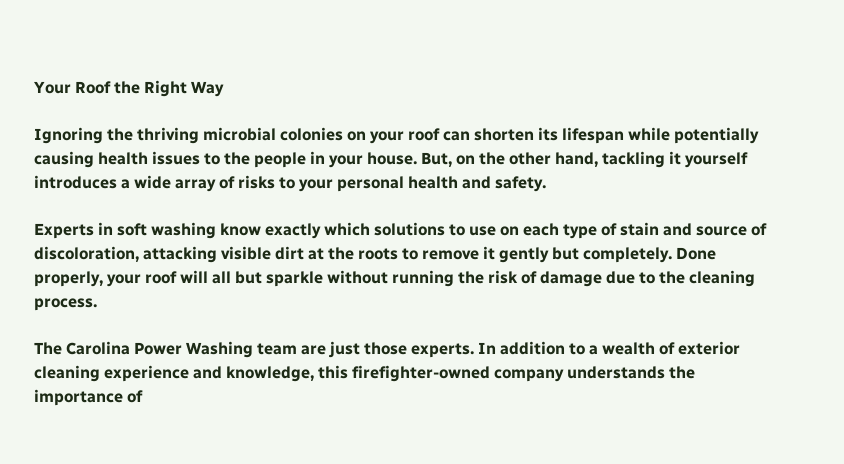Your Roof the Right Way

Ignoring the thriving microbial colonies on your roof can shorten its lifespan while potentially causing health issues to the people in your house. But, on the other hand, tackling it yourself introduces a wide array of risks to your personal health and safety.

Experts in soft washing know exactly which solutions to use on each type of stain and source of discoloration, attacking visible dirt at the roots to remove it gently but completely. Done properly, your roof will all but sparkle without running the risk of damage due to the cleaning process.

The Carolina Power Washing team are just those experts. In addition to a wealth of exterior cleaning experience and knowledge, this firefighter-owned company understands the importance of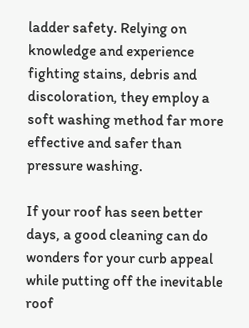ladder safety. Relying on knowledge and experience fighting stains, debris and discoloration, they employ a soft washing method far more effective and safer than pressure washing.

If your roof has seen better days, a good cleaning can do wonders for your curb appeal while putting off the inevitable roof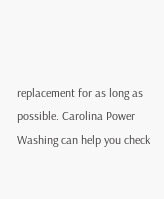replacement for as long as possible. Carolina Power Washing can help you check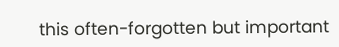this often-forgotten but important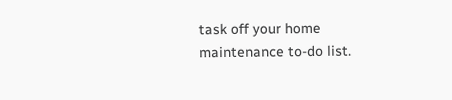task off your home maintenance to-do list.